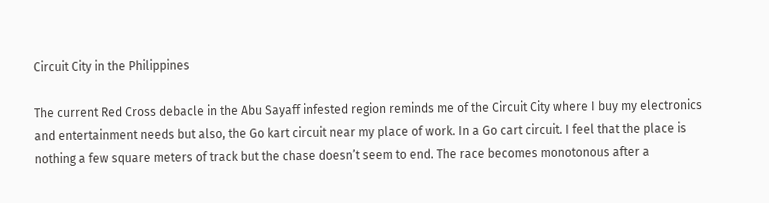Circuit City in the Philippines

The current Red Cross debacle in the Abu Sayaff infested region reminds me of the Circuit City where I buy my electronics and entertainment needs but also, the Go kart circuit near my place of work. In a Go cart circuit. I feel that the place is nothing a few square meters of track but the chase doesn’t seem to end. The race becomes monotonous after a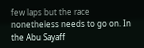few laps but the race nonetheless needs to go on. In the Abu Sayaff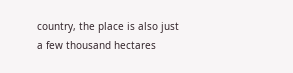country, the place is also just a few thousand hectares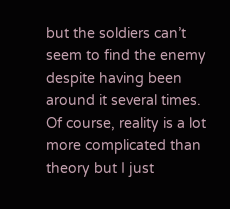but the soldiers can’t seem to find the enemy despite having been around it several times. Of course, reality is a lot more complicated than theory but I just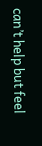can’t help but feel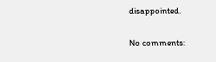disappointed.

No comments: